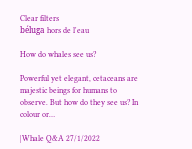Clear filters
béluga hors de l'eau

How do whales see us?

Powerful yet elegant, cetaceans are majestic beings for humans to observe. But how do they see us? In colour or…

|Whale Q&A 27/1/2022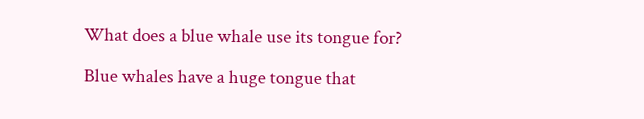What does a blue whale use its tongue for?

Blue whales have a huge tongue that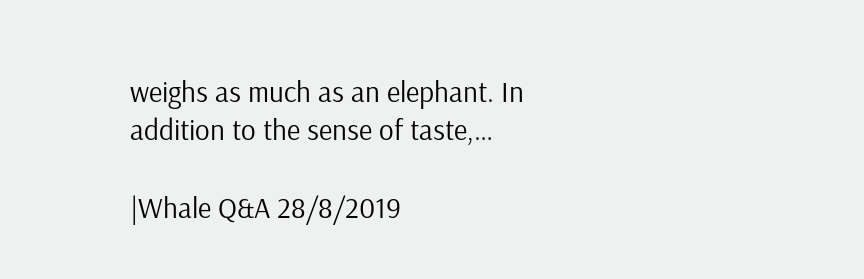weighs as much as an elephant. In addition to the sense of taste,…

|Whale Q&A 28/8/2019